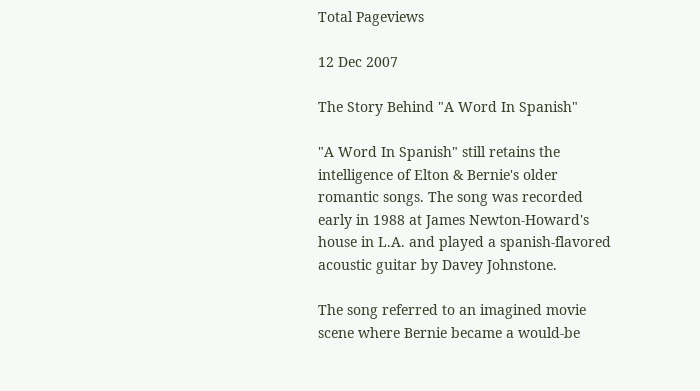Total Pageviews

12 Dec 2007

The Story Behind "A Word In Spanish"

"A Word In Spanish" still retains the intelligence of Elton & Bernie's older romantic songs. The song was recorded early in 1988 at James Newton-Howard's house in L.A. and played a spanish-flavored acoustic guitar by Davey Johnstone.

The song referred to an imagined movie scene where Bernie became a would-be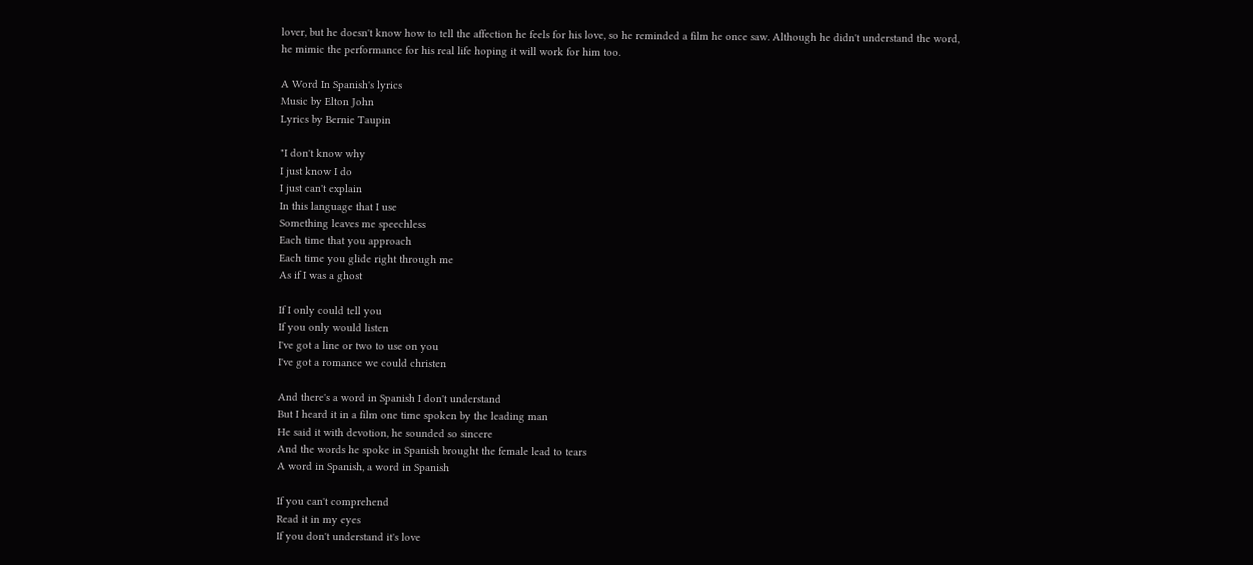lover, but he doesn't know how to tell the affection he feels for his love, so he reminded a film he once saw. Although he didn't understand the word, he mimic the performance for his real life hoping it will work for him too.

A Word In Spanish's lyrics
Music by Elton John
Lyrics by Bernie Taupin

"I don't know why
I just know I do
I just can't explain
In this language that I use
Something leaves me speechless
Each time that you approach
Each time you glide right through me
As if I was a ghost

If I only could tell you
If you only would listen
I've got a line or two to use on you
I've got a romance we could christen

And there's a word in Spanish I don't understand
But I heard it in a film one time spoken by the leading man
He said it with devotion, he sounded so sincere
And the words he spoke in Spanish brought the female lead to tears
A word in Spanish, a word in Spanish

If you can't comprehend
Read it in my eyes
If you don't understand it's love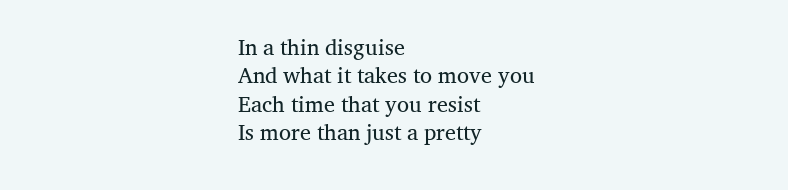In a thin disguise
And what it takes to move you
Each time that you resist
Is more than just a pretty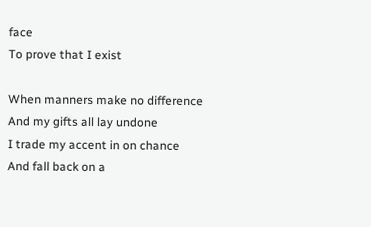face
To prove that I exist

When manners make no difference
And my gifts all lay undone
I trade my accent in on chance
And fall back on a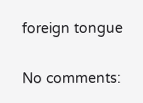foreign tongue

No comments: